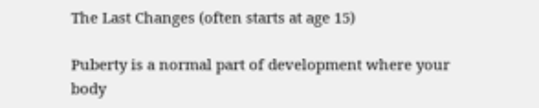The Last Changes (often starts at age 15)

Puberty is a normal part of development where your body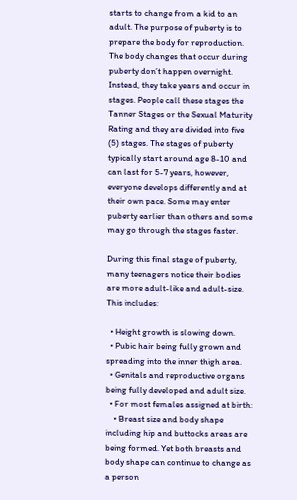starts to change from a kid to an adult. The purpose of puberty is to prepare the body for reproduction. The body changes that occur during puberty don’t happen overnight. Instead, they take years and occur in stages. People call these stages the Tanner Stages or the Sexual Maturity Rating and they are divided into five (5) stages. The stages of puberty typically start around age 8-10 and can last for 5-7 years, however, everyone develops differently and at their own pace. Some may enter puberty earlier than others and some may go through the stages faster.

During this final stage of puberty, many teenagers notice their bodies are more adult-like and adult-size. This includes:

  • Height growth is slowing down.
  • Pubic hair being fully grown and spreading into the inner thigh area.
  • Genitals and reproductive organs being fully developed and adult size.
  • For most females assigned at birth:
    • Breast size and body shape including hip and buttocks areas are being formed. Yet both breasts and body shape can continue to change as a person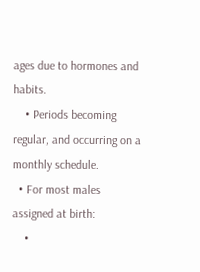ages due to hormones and habits.
    • Periods becoming regular, and occurring on a monthly schedule.
  • For most males assigned at birth:
    •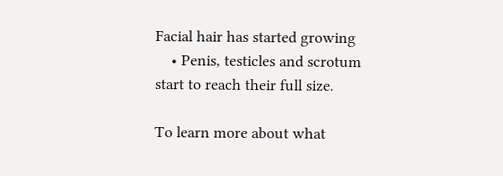Facial hair has started growing
    • Penis, testicles and scrotum start to reach their full size.

To learn more about what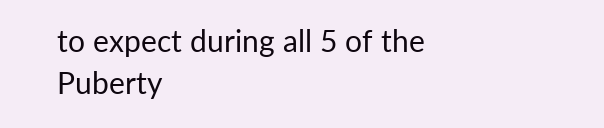to expect during all 5 of the Puberty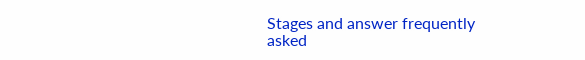Stages and answer frequently asked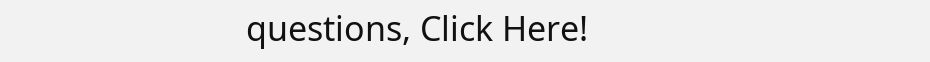questions, Click Here!